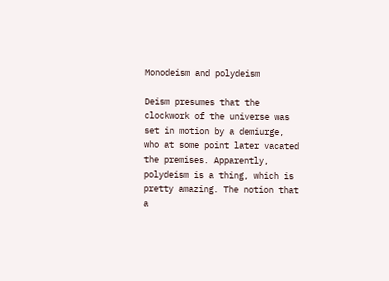Monodeism and polydeism

Deism presumes that the clockwork of the universe was set in motion by a demiurge, who at some point later vacated the premises. Apparently, polydeism is a thing, which is pretty amazing. The notion that a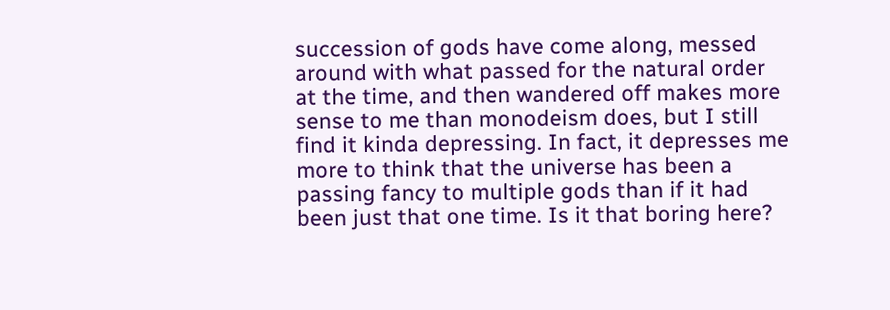succession of gods have come along, messed around with what passed for the natural order at the time, and then wandered off makes more sense to me than monodeism does, but I still find it kinda depressing. In fact, it depresses me more to think that the universe has been a passing fancy to multiple gods than if it had been just that one time. Is it that boring here?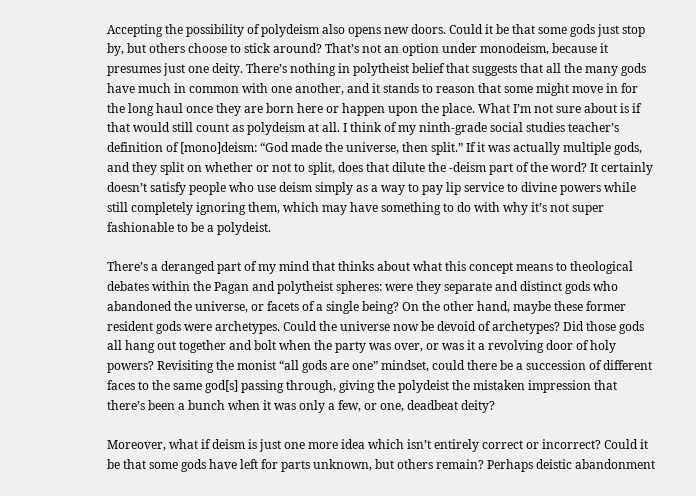Accepting the possibility of polydeism also opens new doors. Could it be that some gods just stop by, but others choose to stick around? That’s not an option under monodeism, because it presumes just one deity. There’s nothing in polytheist belief that suggests that all the many gods have much in common with one another, and it stands to reason that some might move in for the long haul once they are born here or happen upon the place. What I’m not sure about is if that would still count as polydeism at all. I think of my ninth-grade social studies teacher’s definition of [mono]deism: “God made the universe, then split.” If it was actually multiple gods, and they split on whether or not to split, does that dilute the -deism part of the word? It certainly doesn’t satisfy people who use deism simply as a way to pay lip service to divine powers while still completely ignoring them, which may have something to do with why it’s not super fashionable to be a polydeist.

There’s a deranged part of my mind that thinks about what this concept means to theological debates within the Pagan and polytheist spheres: were they separate and distinct gods who abandoned the universe, or facets of a single being? On the other hand, maybe these former resident gods were archetypes. Could the universe now be devoid of archetypes? Did those gods all hang out together and bolt when the party was over, or was it a revolving door of holy powers? Revisiting the monist “all gods are one” mindset, could there be a succession of different faces to the same god[s] passing through, giving the polydeist the mistaken impression that there’s been a bunch when it was only a few, or one, deadbeat deity?

Moreover, what if deism is just one more idea which isn’t entirely correct or incorrect? Could it be that some gods have left for parts unknown, but others remain? Perhaps deistic abandonment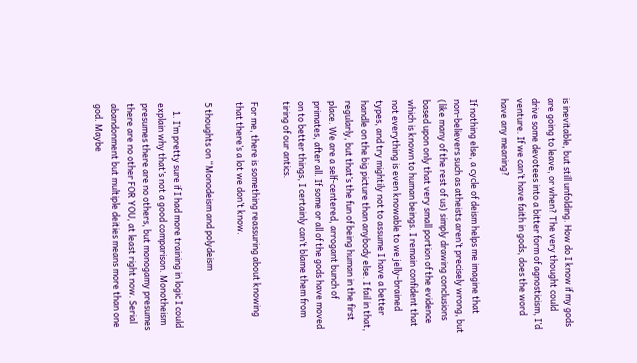is inevitable, but still unfolding. How do I know if my gods are going to leave, or when? The very thought could drive some devotees into a bitter form of agnosticism, I’d venture. If we can’t have faith in gods, does the word have any meaning?

If nothing else, a cycle of deism helps me imagine that non-believers such as atheists aren’t precisely wrong, but (like many of the rest of us) simply drawing conclusions based upon only that very small portion of the evidence which is known to human beings. I remain confident that not everything is even knowable to we jelly-brained types, and try mightily not to assume I have a better handle on the big picture than anybody else. I fail in that, regularly, but that’s the fun of being human in the first place. We are a self-centered, arrogant bunch of primates, after all. If some or all of the gods have moved on to better things, I certainly can’t blame them from tiring of our antics.

For me, there is something reassuring about knowing that there’s a lot we don’t know.

5 thoughts on “Monodeism and polydeism

    1. I’m pretty sure if I had more training in logic I could explain why that’s not a good comparison. Monotheism presumes there are no others, but monogamy presumes there are no other FOR YOU, at least right now. Serial abandonment but multiple deities means more than one god. Maybe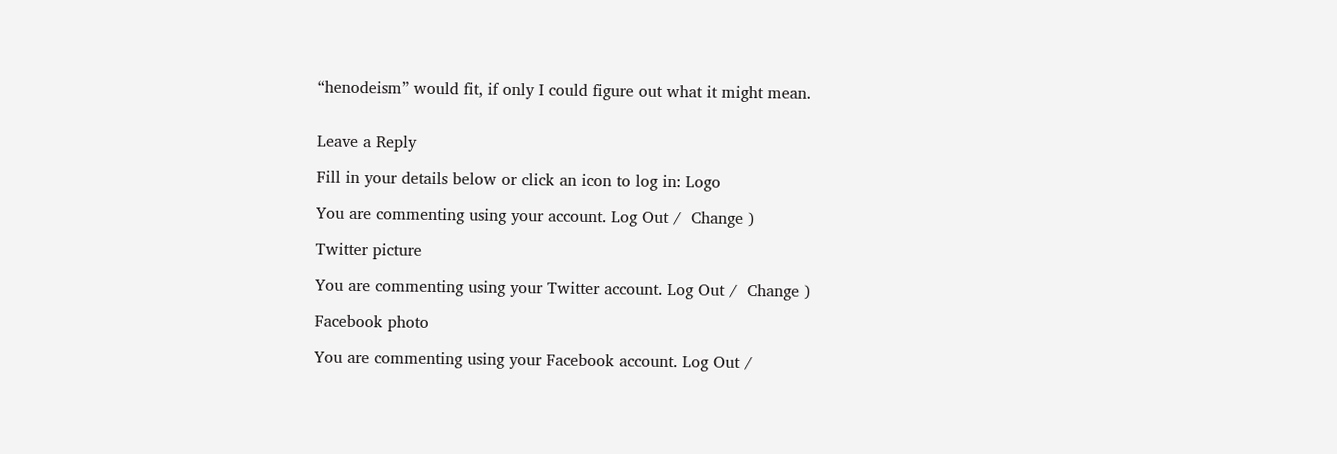“henodeism” would fit, if only I could figure out what it might mean.


Leave a Reply

Fill in your details below or click an icon to log in: Logo

You are commenting using your account. Log Out /  Change )

Twitter picture

You are commenting using your Twitter account. Log Out /  Change )

Facebook photo

You are commenting using your Facebook account. Log Out /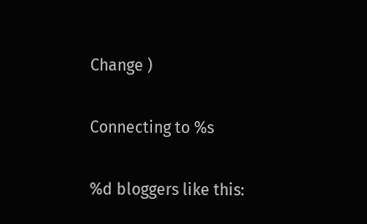Change )

Connecting to %s

%d bloggers like this: